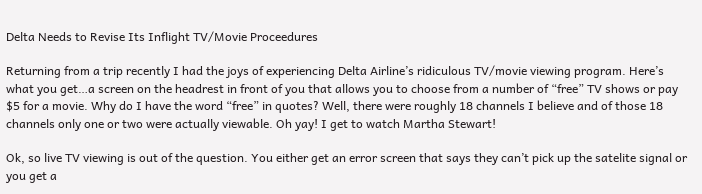Delta Needs to Revise Its Inflight TV/Movie Proceedures

Returning from a trip recently I had the joys of experiencing Delta Airline’s ridiculous TV/movie viewing program. Here’s what you get…a screen on the headrest in front of you that allows you to choose from a number of “free” TV shows or pay $5 for a movie. Why do I have the word “free” in quotes? Well, there were roughly 18 channels I believe and of those 18 channels only one or two were actually viewable. Oh yay! I get to watch Martha Stewart!

Ok, so live TV viewing is out of the question. You either get an error screen that says they can’t pick up the satelite signal or you get a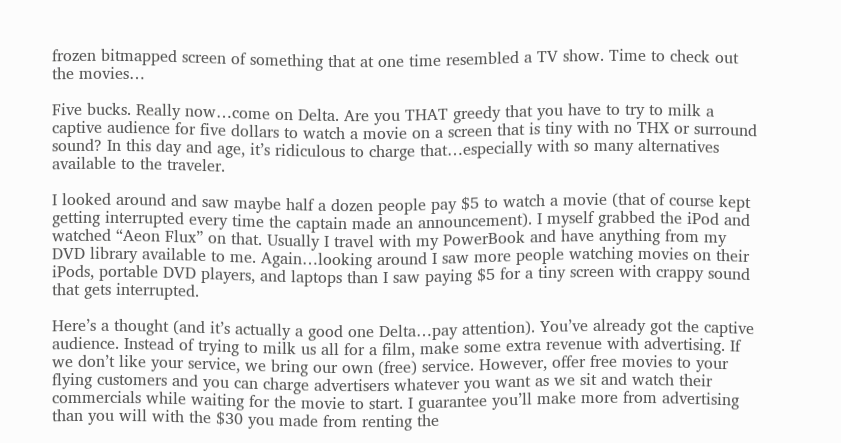frozen bitmapped screen of something that at one time resembled a TV show. Time to check out the movies…

Five bucks. Really now…come on Delta. Are you THAT greedy that you have to try to milk a captive audience for five dollars to watch a movie on a screen that is tiny with no THX or surround sound? In this day and age, it’s ridiculous to charge that…especially with so many alternatives available to the traveler.

I looked around and saw maybe half a dozen people pay $5 to watch a movie (that of course kept getting interrupted every time the captain made an announcement). I myself grabbed the iPod and watched “Aeon Flux” on that. Usually I travel with my PowerBook and have anything from my DVD library available to me. Again…looking around I saw more people watching movies on their iPods, portable DVD players, and laptops than I saw paying $5 for a tiny screen with crappy sound that gets interrupted.

Here’s a thought (and it’s actually a good one Delta…pay attention). You’ve already got the captive audience. Instead of trying to milk us all for a film, make some extra revenue with advertising. If we don’t like your service, we bring our own (free) service. However, offer free movies to your flying customers and you can charge advertisers whatever you want as we sit and watch their commercials while waiting for the movie to start. I guarantee you’ll make more from advertising than you will with the $30 you made from renting the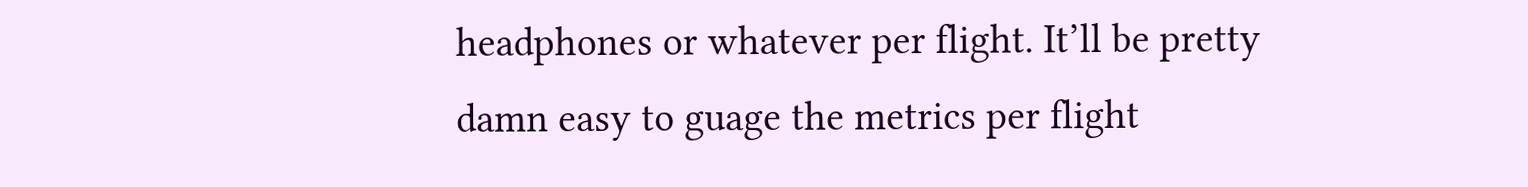headphones or whatever per flight. It’ll be pretty damn easy to guage the metrics per flight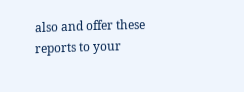also and offer these reports to your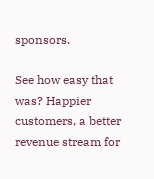sponsors.

See how easy that was? Happier customers, a better revenue stream for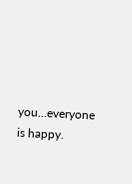you…everyone is happy.